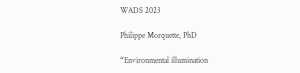WADS 2023

Philippe Morquette, PhD

“Environmental illumination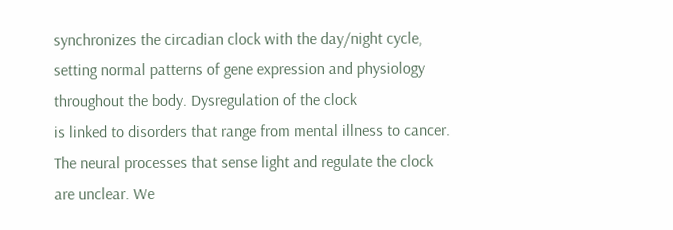synchronizes the circadian clock with the day/night cycle, setting normal patterns of gene expression and physiology throughout the body. Dysregulation of the clock
is linked to disorders that range from mental illness to cancer. The neural processes that sense light and regulate the clock are unclear. We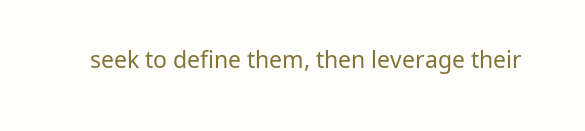seek to define them, then leverage their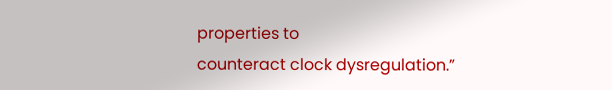properties to
counteract clock dysregulation.”